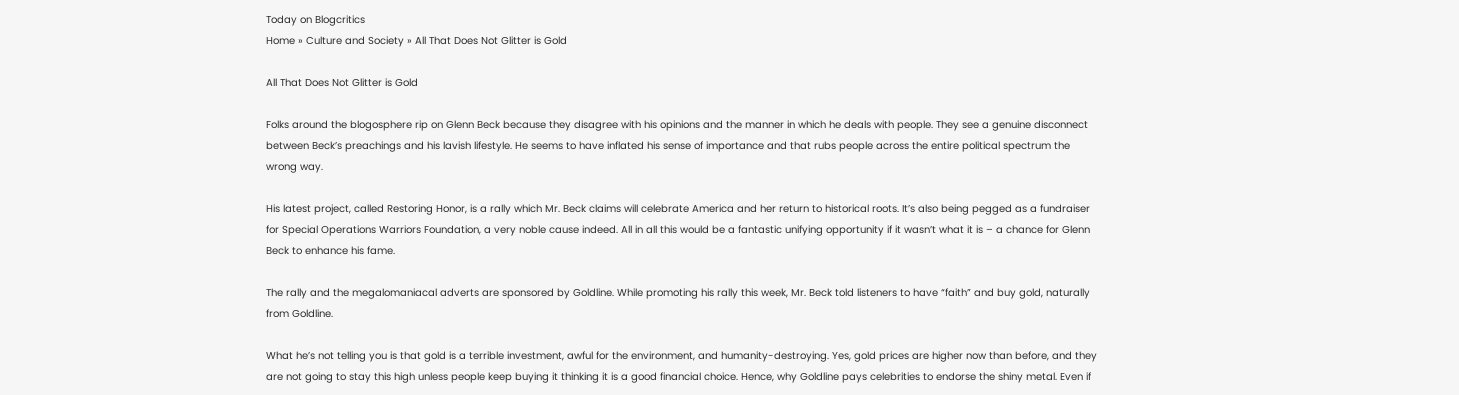Today on Blogcritics
Home » Culture and Society » All That Does Not Glitter is Gold

All That Does Not Glitter is Gold

Folks around the blogosphere rip on Glenn Beck because they disagree with his opinions and the manner in which he deals with people. They see a genuine disconnect between Beck’s preachings and his lavish lifestyle. He seems to have inflated his sense of importance and that rubs people across the entire political spectrum the wrong way.

His latest project, called Restoring Honor, is a rally which Mr. Beck claims will celebrate America and her return to historical roots. It’s also being pegged as a fundraiser for Special Operations Warriors Foundation, a very noble cause indeed. All in all this would be a fantastic unifying opportunity if it wasn’t what it is – a chance for Glenn Beck to enhance his fame.

The rally and the megalomaniacal adverts are sponsored by Goldline. While promoting his rally this week, Mr. Beck told listeners to have “faith” and buy gold, naturally from Goldline.

What he’s not telling you is that gold is a terrible investment, awful for the environment, and humanity-destroying. Yes, gold prices are higher now than before, and they are not going to stay this high unless people keep buying it thinking it is a good financial choice. Hence, why Goldline pays celebrities to endorse the shiny metal. Even if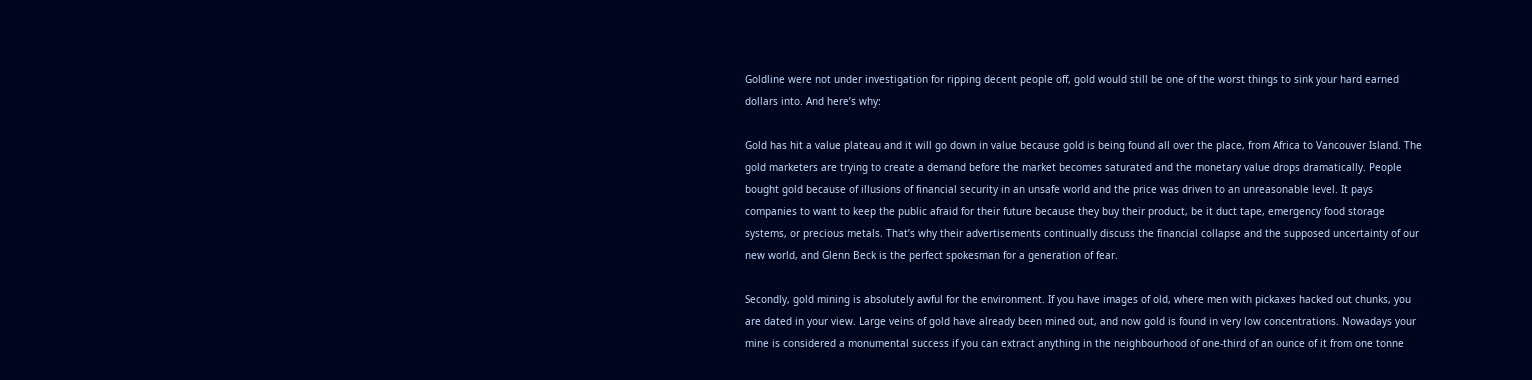Goldline were not under investigation for ripping decent people off, gold would still be one of the worst things to sink your hard earned dollars into. And here’s why:

Gold has hit a value plateau and it will go down in value because gold is being found all over the place, from Africa to Vancouver Island. The gold marketers are trying to create a demand before the market becomes saturated and the monetary value drops dramatically. People bought gold because of illusions of financial security in an unsafe world and the price was driven to an unreasonable level. It pays companies to want to keep the public afraid for their future because they buy their product, be it duct tape, emergency food storage systems, or precious metals. That’s why their advertisements continually discuss the financial collapse and the supposed uncertainty of our new world, and Glenn Beck is the perfect spokesman for a generation of fear.

Secondly, gold mining is absolutely awful for the environment. If you have images of old, where men with pickaxes hacked out chunks, you are dated in your view. Large veins of gold have already been mined out, and now gold is found in very low concentrations. Nowadays your mine is considered a monumental success if you can extract anything in the neighbourhood of one-third of an ounce of it from one tonne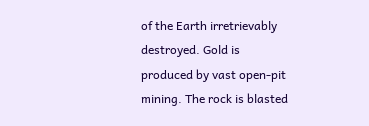of the Earth irretrievably destroyed. Gold is produced by vast open-pit mining. The rock is blasted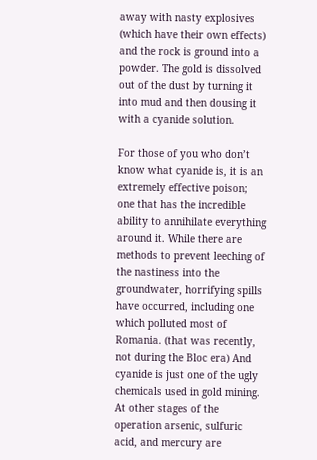away with nasty explosives (which have their own effects) and the rock is ground into a powder. The gold is dissolved out of the dust by turning it into mud and then dousing it with a cyanide solution.

For those of you who don’t know what cyanide is, it is an extremely effective poison; one that has the incredible ability to annihilate everything around it. While there are methods to prevent leeching of the nastiness into the groundwater, horrifying spills have occurred, including one which polluted most of Romania. (that was recently, not during the Bloc era) And cyanide is just one of the ugly chemicals used in gold mining. At other stages of the operation arsenic, sulfuric acid, and mercury are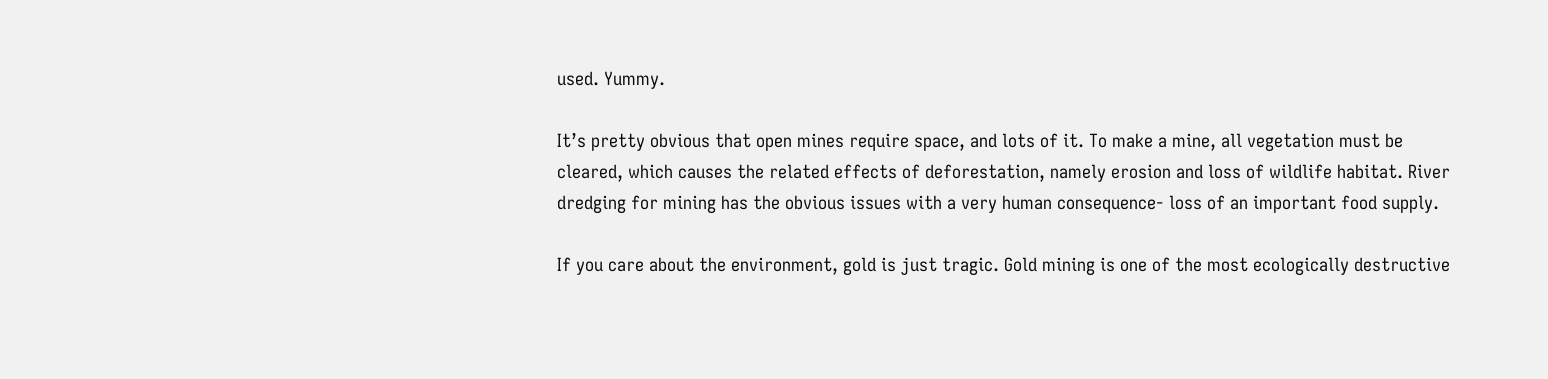used. Yummy.

It’s pretty obvious that open mines require space, and lots of it. To make a mine, all vegetation must be cleared, which causes the related effects of deforestation, namely erosion and loss of wildlife habitat. River dredging for mining has the obvious issues with a very human consequence- loss of an important food supply.

If you care about the environment, gold is just tragic. Gold mining is one of the most ecologically destructive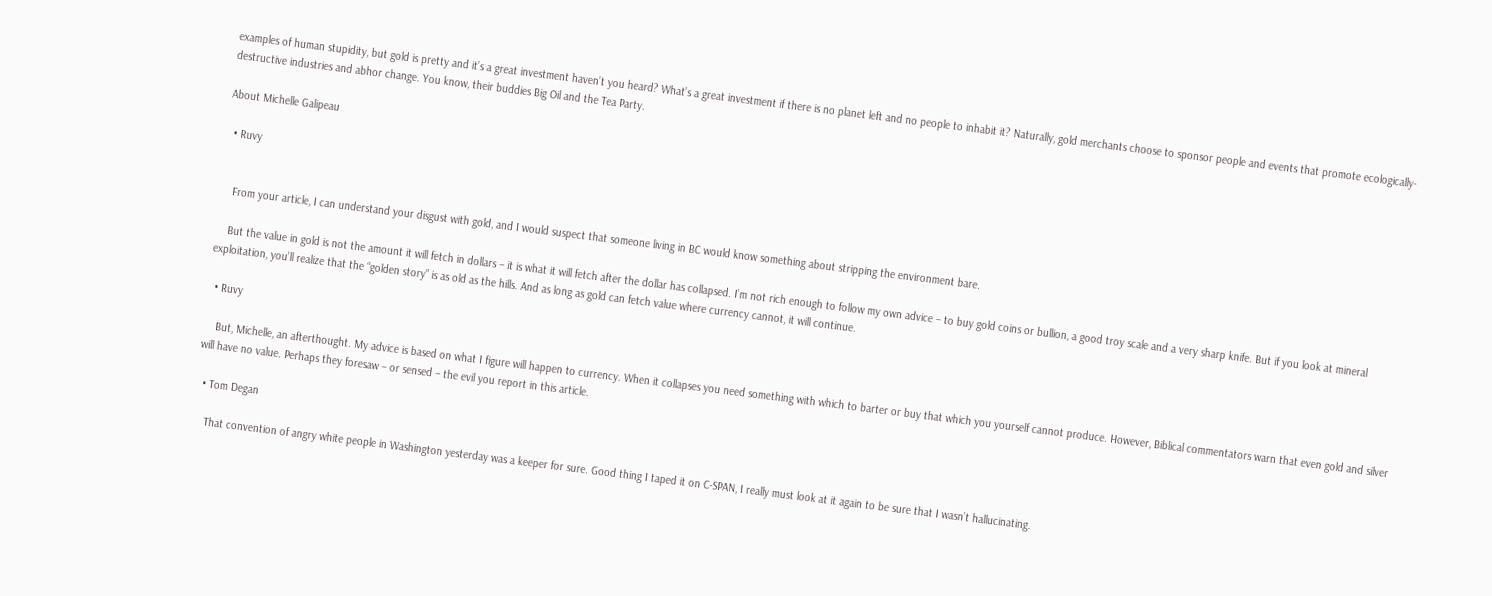examples of human stupidity, but gold is pretty and it’s a great investment haven’t you heard? What’s a great investment if there is no planet left and no people to inhabit it? Naturally, gold merchants choose to sponsor people and events that promote ecologically-destructive industries and abhor change. You know, their buddies Big Oil and the Tea Party.

About Michelle Galipeau

  • Ruvy


    From your article, I can understand your disgust with gold, and I would suspect that someone living in BC would know something about stripping the environment bare.

    But the value in gold is not the amount it will fetch in dollars – it is what it will fetch after the dollar has collapsed. I’m not rich enough to follow my own advice – to buy gold coins or bullion, a good troy scale and a very sharp knife. But if you look at mineral exploitation, you’ll realize that the “golden story” is as old as the hills. And as long as gold can fetch value where currency cannot, it will continue.

  • Ruvy

    But, Michelle, an afterthought. My advice is based on what I figure will happen to currency. When it collapses you need something with which to barter or buy that which you yourself cannot produce. However, Biblical commentators warn that even gold and silver will have no value. Perhaps they foresaw – or sensed – the evil you report in this article.

  • Tom Degan

    That convention of angry white people in Washington yesterday was a keeper for sure. Good thing I taped it on C-SPAN, I really must look at it again to be sure that I wasn’t hallucinating.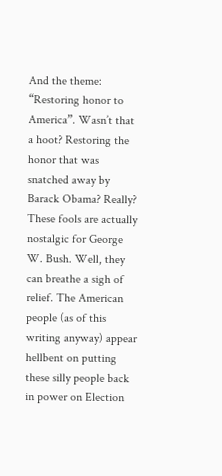And the theme: “Restoring honor to America”. Wasn’t that a hoot? Restoring the honor that was snatched away by Barack Obama? Really? These fools are actually nostalgic for George W. Bush. Well, they can breathe a sigh of relief. The American people (as of this writing anyway) appear hellbent on putting these silly people back in power on Election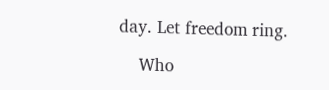day. Let freedom ring.

    Who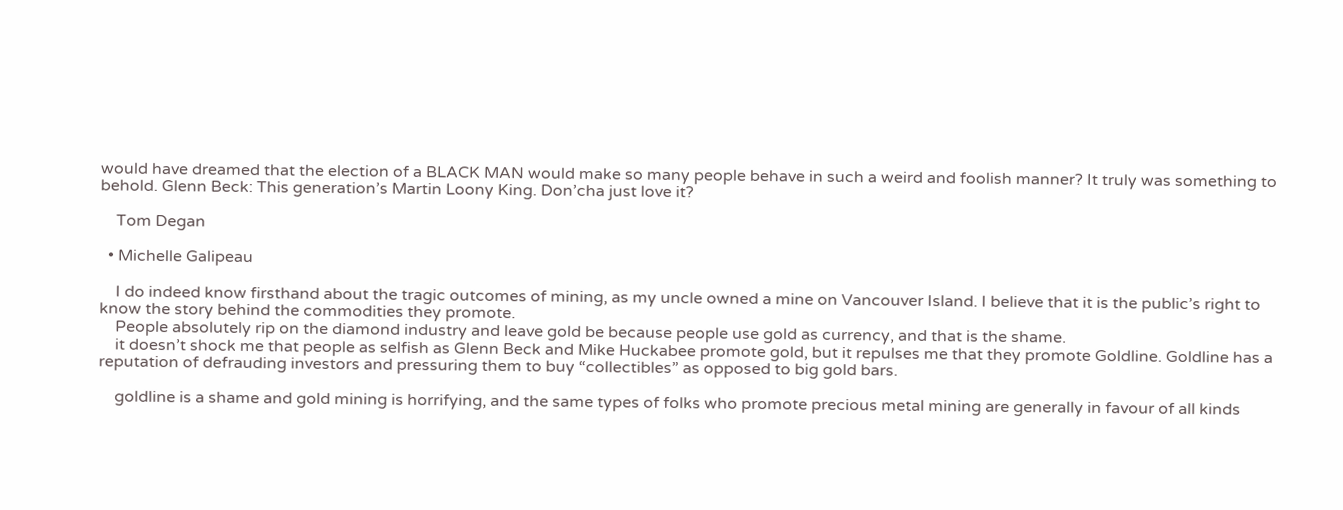would have dreamed that the election of a BLACK MAN would make so many people behave in such a weird and foolish manner? It truly was something to behold. Glenn Beck: This generation’s Martin Loony King. Don’cha just love it?

    Tom Degan

  • Michelle Galipeau

    I do indeed know firsthand about the tragic outcomes of mining, as my uncle owned a mine on Vancouver Island. I believe that it is the public’s right to know the story behind the commodities they promote.
    People absolutely rip on the diamond industry and leave gold be because people use gold as currency, and that is the shame.
    it doesn’t shock me that people as selfish as Glenn Beck and Mike Huckabee promote gold, but it repulses me that they promote Goldline. Goldline has a reputation of defrauding investors and pressuring them to buy “collectibles” as opposed to big gold bars.

    goldline is a shame and gold mining is horrifying, and the same types of folks who promote precious metal mining are generally in favour of all kinds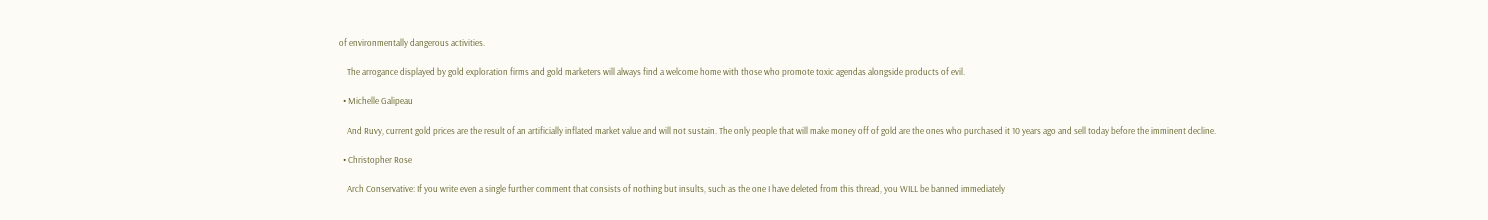of environmentally dangerous activities.

    The arrogance displayed by gold exploration firms and gold marketers will always find a welcome home with those who promote toxic agendas alongside products of evil.

  • Michelle Galipeau

    And Ruvy, current gold prices are the result of an artificially inflated market value and will not sustain. The only people that will make money off of gold are the ones who purchased it 10 years ago and sell today before the imminent decline.

  • Christopher Rose

    Arch Conservative: If you write even a single further comment that consists of nothing but insults, such as the one I have deleted from this thread, you WILL be banned immediately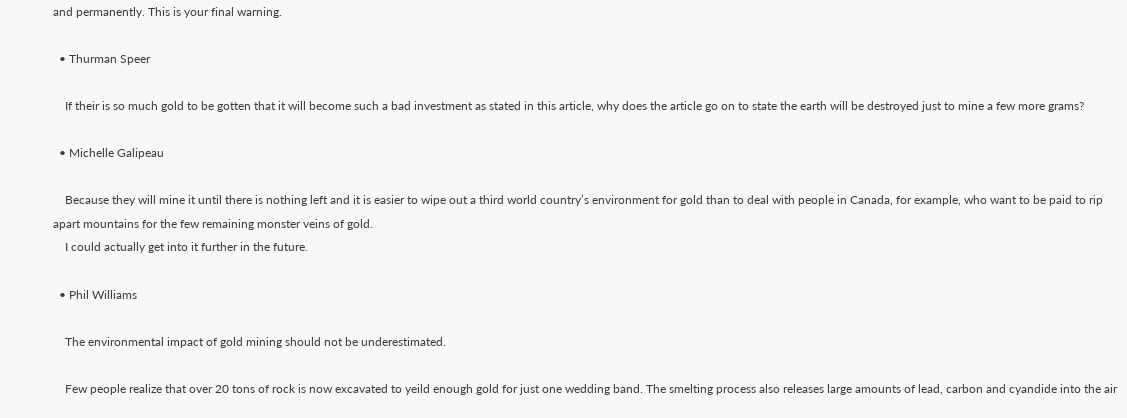and permanently. This is your final warning.

  • Thurman Speer

    If their is so much gold to be gotten that it will become such a bad investment as stated in this article, why does the article go on to state the earth will be destroyed just to mine a few more grams?

  • Michelle Galipeau

    Because they will mine it until there is nothing left and it is easier to wipe out a third world country’s environment for gold than to deal with people in Canada, for example, who want to be paid to rip apart mountains for the few remaining monster veins of gold.
    I could actually get into it further in the future.

  • Phil Williams

    The environmental impact of gold mining should not be underestimated.

    Few people realize that over 20 tons of rock is now excavated to yeild enough gold for just one wedding band. The smelting process also releases large amounts of lead, carbon and cyandide into the air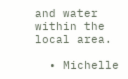and water within the local area.

  • Michelle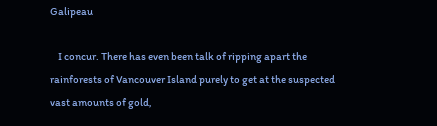Galipeau

    I concur. There has even been talk of ripping apart the rainforests of Vancouver Island purely to get at the suspected vast amounts of gold,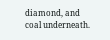diamond, and coal underneath.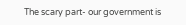The scary part- our government is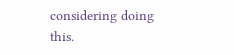considering doing this.